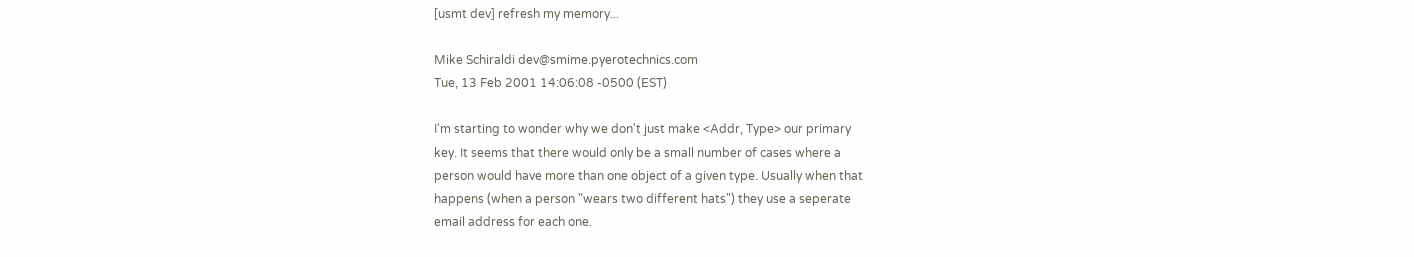[usmt dev] refresh my memory...

Mike Schiraldi dev@smime.pyerotechnics.com
Tue, 13 Feb 2001 14:06:08 -0500 (EST)

I'm starting to wonder why we don't just make <Addr, Type> our primary
key. It seems that there would only be a small number of cases where a
person would have more than one object of a given type. Usually when that
happens (when a person "wears two different hats") they use a seperate
email address for each one.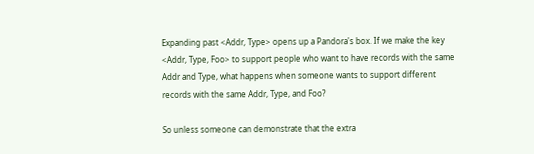Expanding past <Addr, Type> opens up a Pandora's box. If we make the key
<Addr, Type, Foo> to support people who want to have records with the same
Addr and Type, what happens when someone wants to support different
records with the same Addr, Type, and Foo?

So unless someone can demonstrate that the extra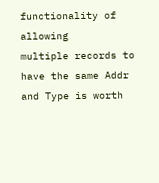functionality of allowing
multiple records to have the same Addr and Type is worth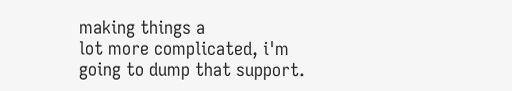making things a
lot more complicated, i'm going to dump that support.